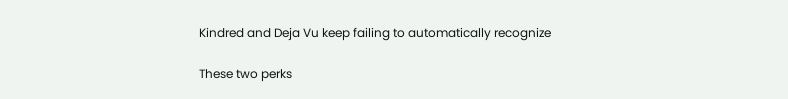Kindred and Deja Vu keep failing to automatically recognize

These two perks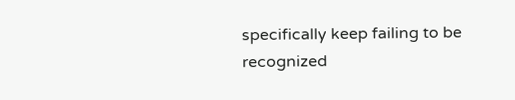specifically keep failing to be recognized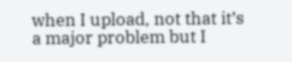when I upload, not that it’s a major problem but I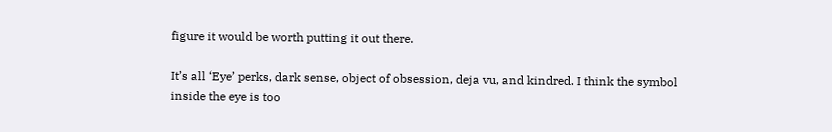figure it would be worth putting it out there.

It’s all ‘Eye’ perks, dark sense, object of obsession, deja vu, and kindred. I think the symbol inside the eye is too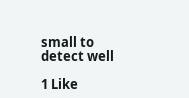small to detect well

1 Like